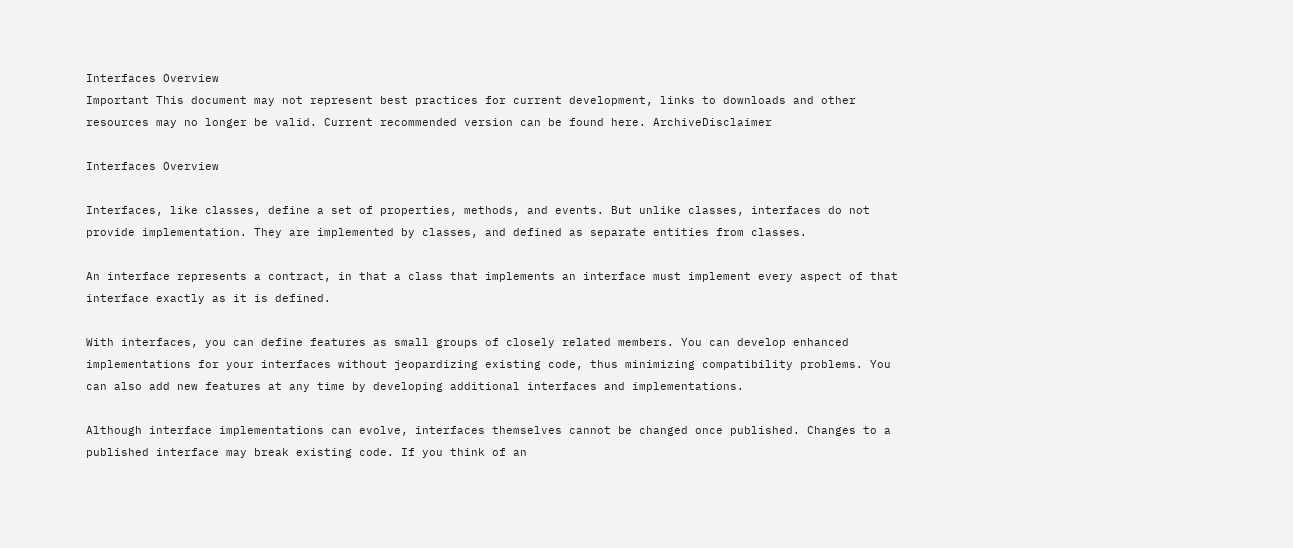Interfaces Overview
Important This document may not represent best practices for current development, links to downloads and other resources may no longer be valid. Current recommended version can be found here. ArchiveDisclaimer

Interfaces Overview

Interfaces, like classes, define a set of properties, methods, and events. But unlike classes, interfaces do not provide implementation. They are implemented by classes, and defined as separate entities from classes.

An interface represents a contract, in that a class that implements an interface must implement every aspect of that interface exactly as it is defined.

With interfaces, you can define features as small groups of closely related members. You can develop enhanced implementations for your interfaces without jeopardizing existing code, thus minimizing compatibility problems. You can also add new features at any time by developing additional interfaces and implementations.

Although interface implementations can evolve, interfaces themselves cannot be changed once published. Changes to a published interface may break existing code. If you think of an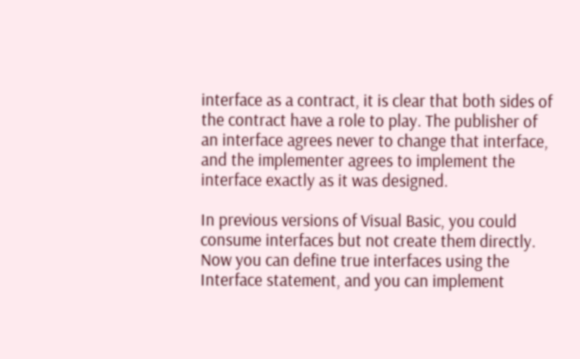interface as a contract, it is clear that both sides of the contract have a role to play. The publisher of an interface agrees never to change that interface, and the implementer agrees to implement the interface exactly as it was designed.

In previous versions of Visual Basic, you could consume interfaces but not create them directly. Now you can define true interfaces using the Interface statement, and you can implement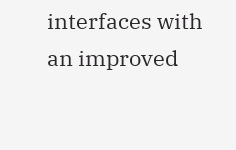interfaces with an improved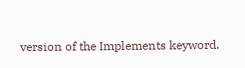version of the Implements keyword.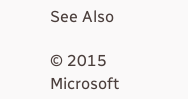See Also

© 2015 Microsoft